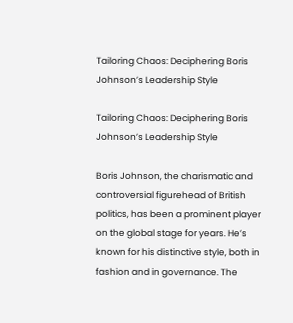Tailoring Chaos: Deciphering Boris Johnson’s Leadership Style

Tailoring Chaos: Deciphering Boris Johnson’s Leadership Style

Boris Johnson, the charismatic and controversial figurehead of British politics, has been a prominent player on the global stage for years. He’s known for his distinctive style, both in fashion and in governance. The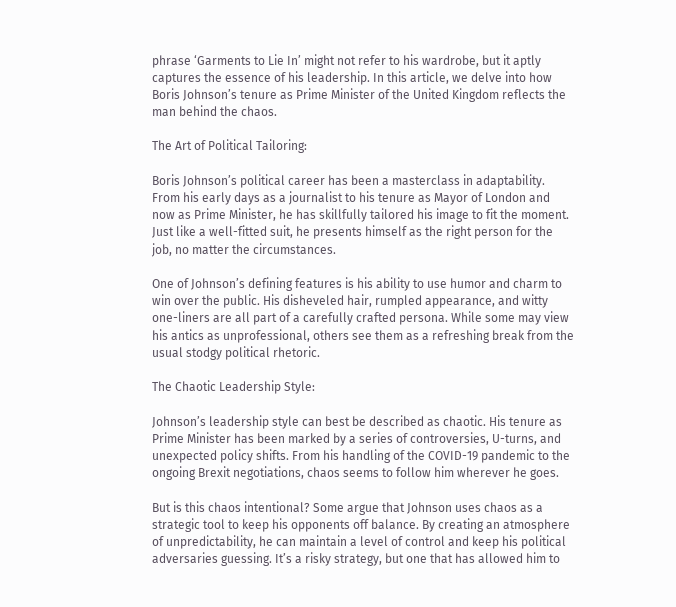phrase ‘Garments to Lie In’ might not refer to his wardrobe, but it aptly captures the essence of his leadership. In this article, we delve into how Boris Johnson’s tenure as Prime Minister of the United Kingdom reflects the man behind the chaos.

The Art of Political Tailoring:

Boris Johnson’s political career has been a masterclass in adaptability. From his early days as a journalist to his tenure as Mayor of London and now as Prime Minister, he has skillfully tailored his image to fit the moment. Just like a well-fitted suit, he presents himself as the right person for the job, no matter the circumstances.

One of Johnson’s defining features is his ability to use humor and charm to win over the public. His disheveled hair, rumpled appearance, and witty one-liners are all part of a carefully crafted persona. While some may view his antics as unprofessional, others see them as a refreshing break from the usual stodgy political rhetoric.

The Chaotic Leadership Style:

Johnson’s leadership style can best be described as chaotic. His tenure as Prime Minister has been marked by a series of controversies, U-turns, and unexpected policy shifts. From his handling of the COVID-19 pandemic to the ongoing Brexit negotiations, chaos seems to follow him wherever he goes.

But is this chaos intentional? Some argue that Johnson uses chaos as a strategic tool to keep his opponents off balance. By creating an atmosphere of unpredictability, he can maintain a level of control and keep his political adversaries guessing. It’s a risky strategy, but one that has allowed him to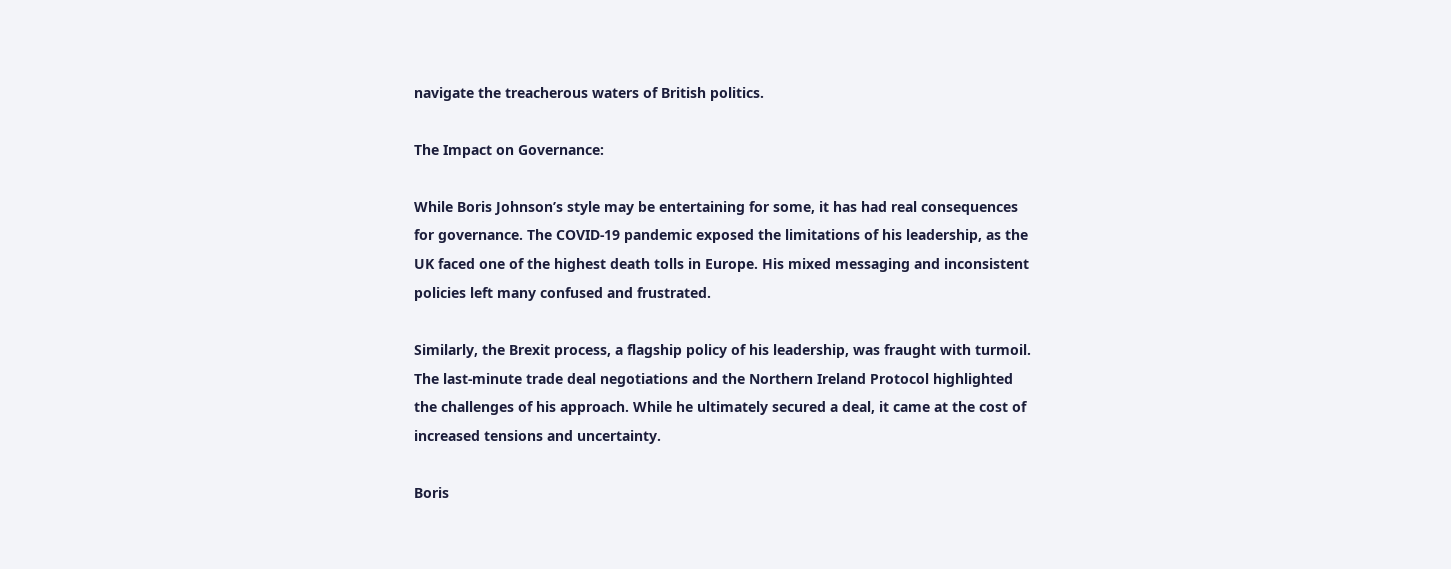navigate the treacherous waters of British politics.

The Impact on Governance:

While Boris Johnson’s style may be entertaining for some, it has had real consequences for governance. The COVID-19 pandemic exposed the limitations of his leadership, as the UK faced one of the highest death tolls in Europe. His mixed messaging and inconsistent policies left many confused and frustrated.

Similarly, the Brexit process, a flagship policy of his leadership, was fraught with turmoil. The last-minute trade deal negotiations and the Northern Ireland Protocol highlighted the challenges of his approach. While he ultimately secured a deal, it came at the cost of increased tensions and uncertainty.

Boris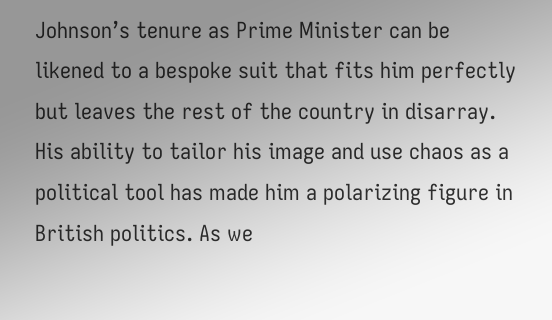Johnson’s tenure as Prime Minister can be likened to a bespoke suit that fits him perfectly but leaves the rest of the country in disarray. His ability to tailor his image and use chaos as a political tool has made him a polarizing figure in British politics. As we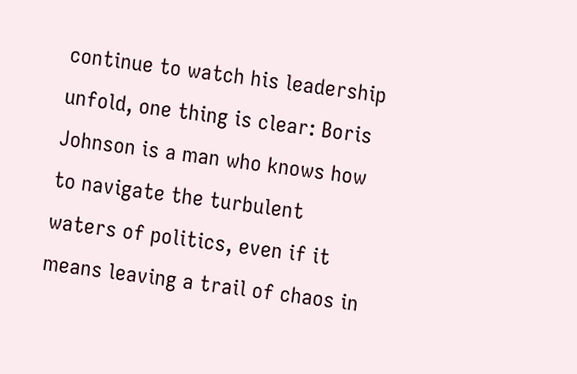continue to watch his leadership unfold, one thing is clear: Boris Johnson is a man who knows how to navigate the turbulent waters of politics, even if it means leaving a trail of chaos in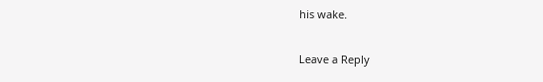his wake.

Leave a Reply